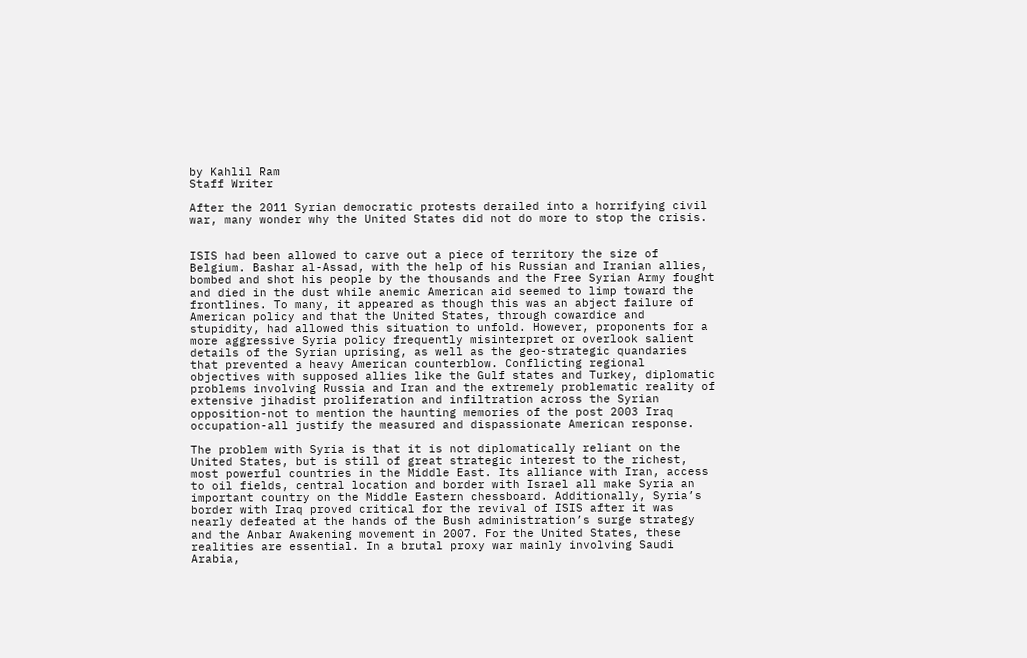by Kahlil Ram
Staff Writer

After the 2011 Syrian democratic protests derailed into a horrifying civil war, many wonder why the United States did not do more to stop the crisis.


ISIS had been allowed to carve out a piece of territory the size of Belgium. Bashar al-Assad, with the help of his Russian and Iranian allies, bombed and shot his people by the thousands and the Free Syrian Army fought and died in the dust while anemic American aid seemed to limp toward the frontlines. To many, it appeared as though this was an abject failure of American policy and that the United States, through cowardice and stupidity, had allowed this situation to unfold. However, proponents for a more aggressive Syria policy frequently misinterpret or overlook salient details of the Syrian uprising, as well as the geo-strategic quandaries that prevented a heavy American counterblow. Conflicting regional objectives with supposed allies like the Gulf states and Turkey, diplomatic problems involving Russia and Iran and the extremely problematic reality of extensive jihadist proliferation and infiltration across the Syrian opposition-not to mention the haunting memories of the post 2003 Iraq occupation-all justify the measured and dispassionate American response.

The problem with Syria is that it is not diplomatically reliant on the United States, but is still of great strategic interest to the richest, most powerful countries in the Middle East. Its alliance with Iran, access to oil fields, central location and border with Israel all make Syria an important country on the Middle Eastern chessboard. Additionally, Syria’s border with Iraq proved critical for the revival of ISIS after it was nearly defeated at the hands of the Bush administration’s surge strategy and the Anbar Awakening movement in 2007. For the United States, these realities are essential. In a brutal proxy war mainly involving Saudi Arabia,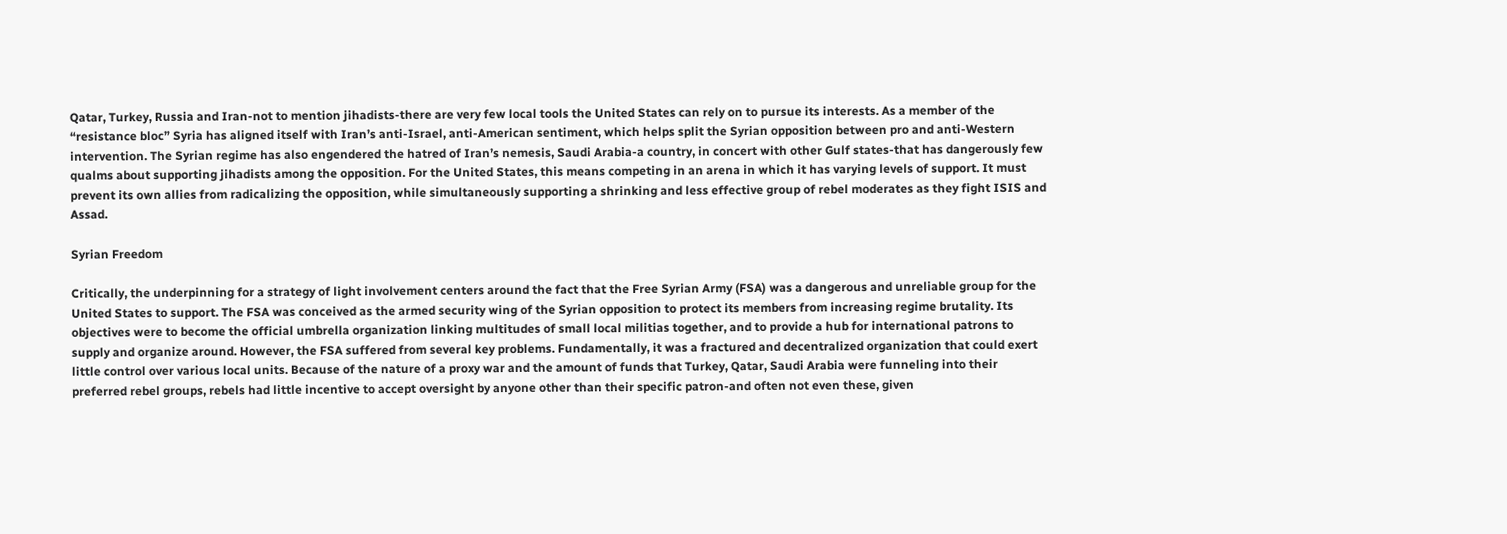Qatar, Turkey, Russia and Iran-not to mention jihadists-there are very few local tools the United States can rely on to pursue its interests. As a member of the “resistance bloc” Syria has aligned itself with Iran’s anti-Israel, anti-American sentiment, which helps split the Syrian opposition between pro and anti-Western intervention. The Syrian regime has also engendered the hatred of Iran’s nemesis, Saudi Arabia-a country, in concert with other Gulf states-that has dangerously few qualms about supporting jihadists among the opposition. For the United States, this means competing in an arena in which it has varying levels of support. It must prevent its own allies from radicalizing the opposition, while simultaneously supporting a shrinking and less effective group of rebel moderates as they fight ISIS and Assad.

Syrian Freedom

Critically, the underpinning for a strategy of light involvement centers around the fact that the Free Syrian Army (FSA) was a dangerous and unreliable group for the United States to support. The FSA was conceived as the armed security wing of the Syrian opposition to protect its members from increasing regime brutality. Its objectives were to become the official umbrella organization linking multitudes of small local militias together, and to provide a hub for international patrons to supply and organize around. However, the FSA suffered from several key problems. Fundamentally, it was a fractured and decentralized organization that could exert little control over various local units. Because of the nature of a proxy war and the amount of funds that Turkey, Qatar, Saudi Arabia were funneling into their preferred rebel groups, rebels had little incentive to accept oversight by anyone other than their specific patron-and often not even these, given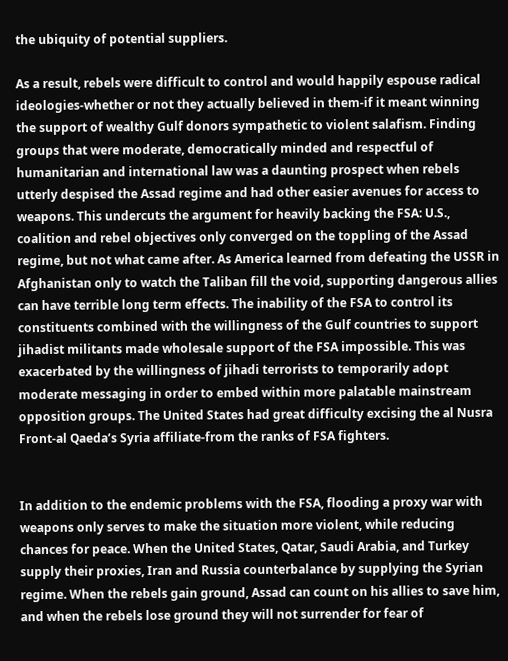the ubiquity of potential suppliers.

As a result, rebels were difficult to control and would happily espouse radical ideologies-whether or not they actually believed in them-if it meant winning the support of wealthy Gulf donors sympathetic to violent salafism. Finding groups that were moderate, democratically minded and respectful of humanitarian and international law was a daunting prospect when rebels utterly despised the Assad regime and had other easier avenues for access to weapons. This undercuts the argument for heavily backing the FSA: U.S., coalition and rebel objectives only converged on the toppling of the Assad regime, but not what came after. As America learned from defeating the USSR in Afghanistan only to watch the Taliban fill the void, supporting dangerous allies can have terrible long term effects. The inability of the FSA to control its constituents combined with the willingness of the Gulf countries to support jihadist militants made wholesale support of the FSA impossible. This was exacerbated by the willingness of jihadi terrorists to temporarily adopt moderate messaging in order to embed within more palatable mainstream opposition groups. The United States had great difficulty excising the al Nusra Front-al Qaeda’s Syria affiliate-from the ranks of FSA fighters.


In addition to the endemic problems with the FSA, flooding a proxy war with weapons only serves to make the situation more violent, while reducing chances for peace. When the United States, Qatar, Saudi Arabia, and Turkey supply their proxies, Iran and Russia counterbalance by supplying the Syrian regime. When the rebels gain ground, Assad can count on his allies to save him, and when the rebels lose ground they will not surrender for fear of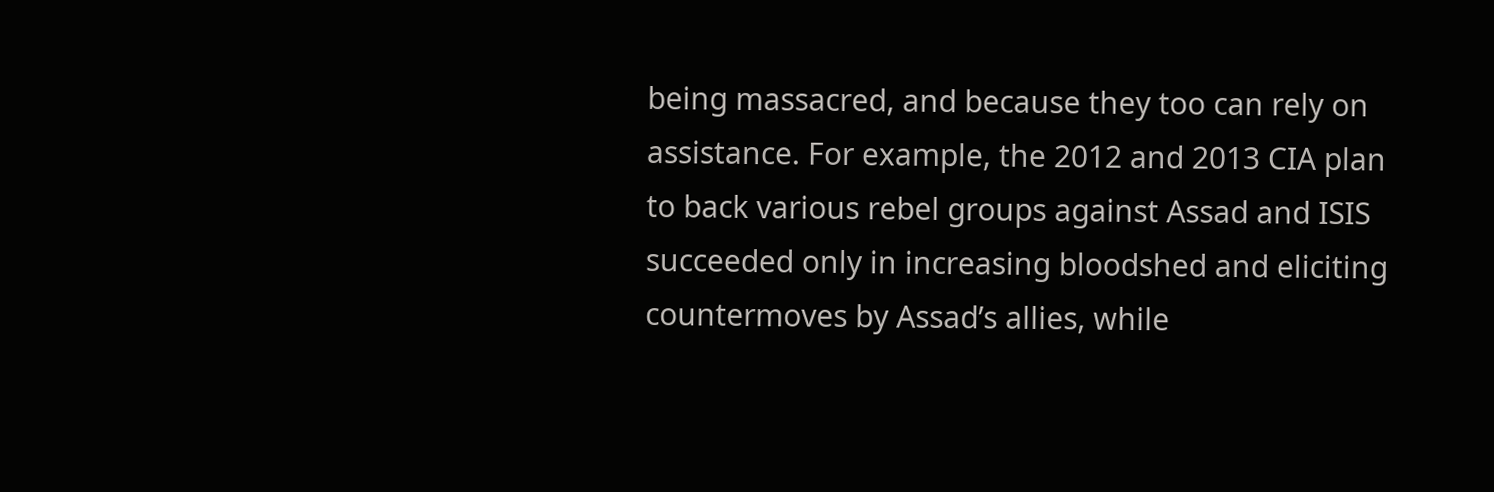being massacred, and because they too can rely on assistance. For example, the 2012 and 2013 CIA plan to back various rebel groups against Assad and ISIS succeeded only in increasing bloodshed and eliciting countermoves by Assad’s allies, while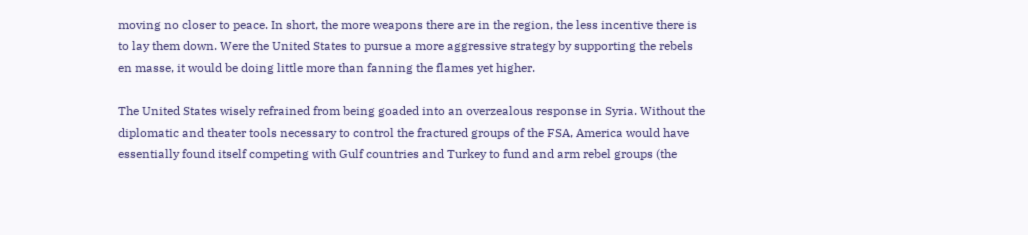moving no closer to peace. In short, the more weapons there are in the region, the less incentive there is to lay them down. Were the United States to pursue a more aggressive strategy by supporting the rebels en masse, it would be doing little more than fanning the flames yet higher.

The United States wisely refrained from being goaded into an overzealous response in Syria. Without the diplomatic and theater tools necessary to control the fractured groups of the FSA, America would have essentially found itself competing with Gulf countries and Turkey to fund and arm rebel groups (the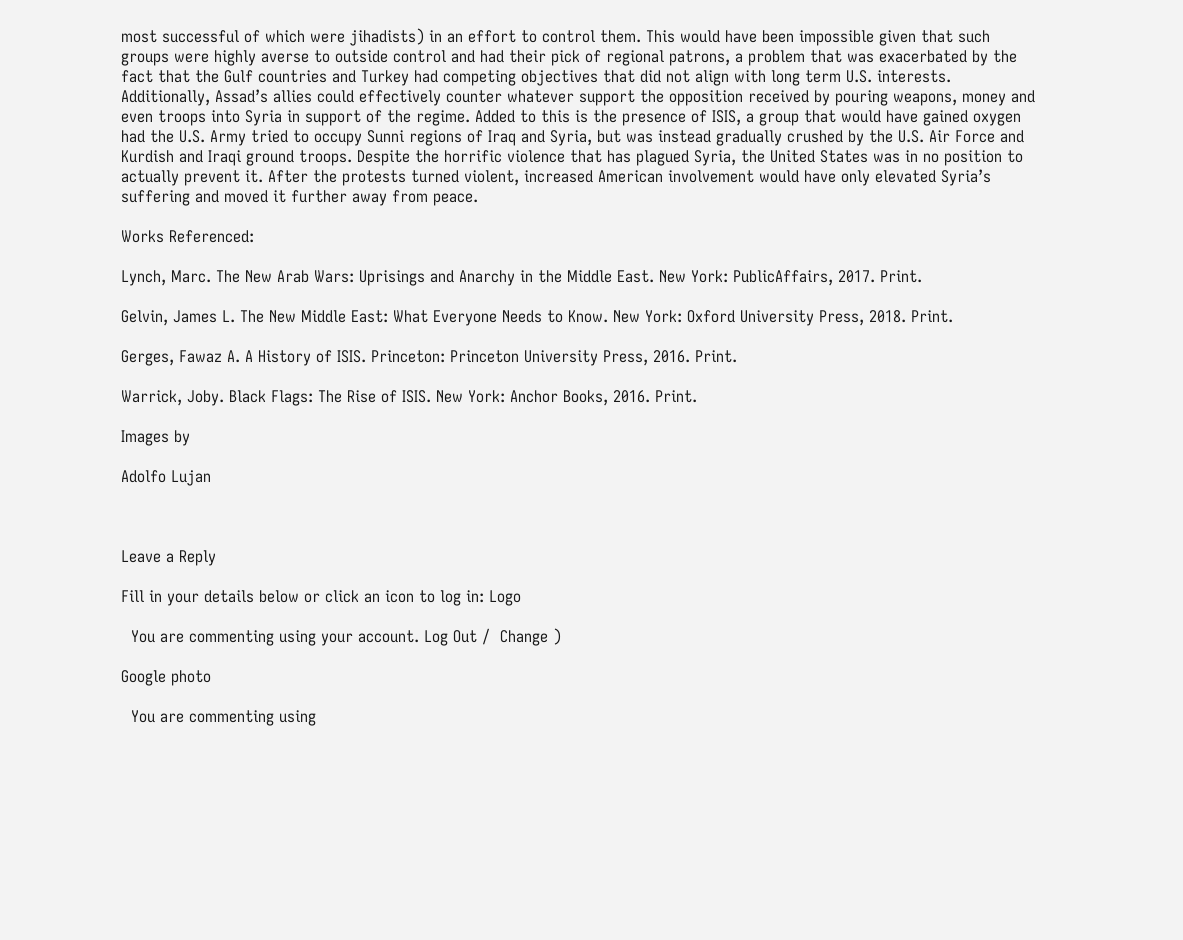most successful of which were jihadists) in an effort to control them. This would have been impossible given that such groups were highly averse to outside control and had their pick of regional patrons, a problem that was exacerbated by the fact that the Gulf countries and Turkey had competing objectives that did not align with long term U.S. interests. Additionally, Assad’s allies could effectively counter whatever support the opposition received by pouring weapons, money and even troops into Syria in support of the regime. Added to this is the presence of ISIS, a group that would have gained oxygen had the U.S. Army tried to occupy Sunni regions of Iraq and Syria, but was instead gradually crushed by the U.S. Air Force and Kurdish and Iraqi ground troops. Despite the horrific violence that has plagued Syria, the United States was in no position to actually prevent it. After the protests turned violent, increased American involvement would have only elevated Syria’s suffering and moved it further away from peace.

Works Referenced:

Lynch, Marc. The New Arab Wars: Uprisings and Anarchy in the Middle East. New York: PublicAffairs, 2017. Print.

Gelvin, James L. The New Middle East: What Everyone Needs to Know. New York: Oxford University Press, 2018. Print.

Gerges, Fawaz A. A History of ISIS. Princeton: Princeton University Press, 2016. Print.

Warrick, Joby. Black Flags: The Rise of ISIS. New York: Anchor Books, 2016. Print.

Images by

Adolfo Lujan



Leave a Reply

Fill in your details below or click an icon to log in: Logo

  You are commenting using your account. Log Out /  Change )

Google photo

  You are commenting using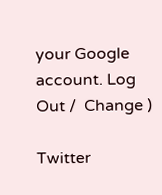your Google account. Log Out /  Change )

Twitter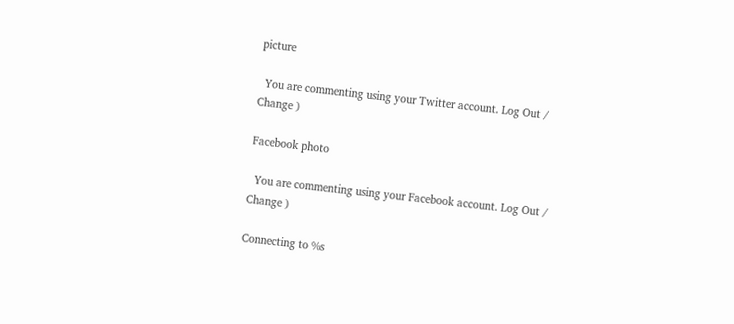picture

  You are commenting using your Twitter account. Log Out /  Change )

Facebook photo

  You are commenting using your Facebook account. Log Out /  Change )

Connecting to %s